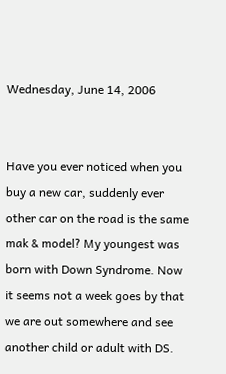Wednesday, June 14, 2006


Have you ever noticed when you buy a new car, suddenly ever other car on the road is the same mak & model? My youngest was born with Down Syndrome. Now it seems not a week goes by that we are out somewhere and see another child or adult with DS.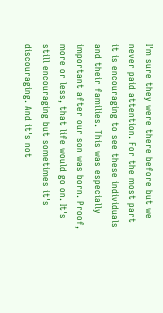I'm sure they were there before but we never paid attention. For the most part it is encouraging to see these individuals and their families. This was especially important after our son was born. Proof, more or less, that life would go on. It's still encouraging but sometimes it's discouraging. And it's not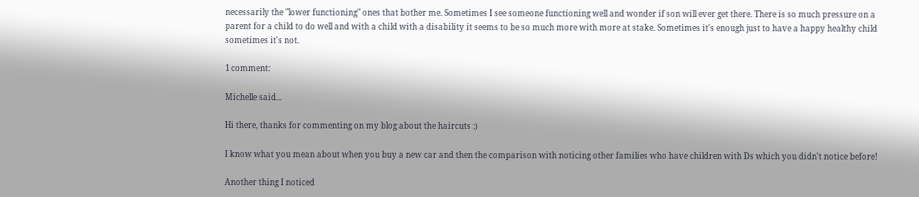necessarily the "lower functioning" ones that bother me. Sometimes I see someone functioning well and wonder if son will ever get there. There is so much pressure on a parent for a child to do well and with a child with a disability it seems to be so much more with more at stake. Sometimes it's enough just to have a happy healthy child sometimes it's not.

1 comment:

Michelle said...

Hi there, thanks for commenting on my blog about the haircuts :)

I know what you mean about when you buy a new car and then the comparison with noticing other families who have children with Ds which you didn't notice before!

Another thing I noticed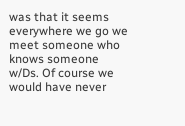was that it seems everywhere we go we meet someone who knows someone w/Ds. Of course we would have never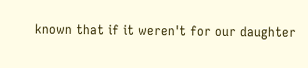known that if it weren't for our daughter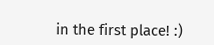in the first place! :)